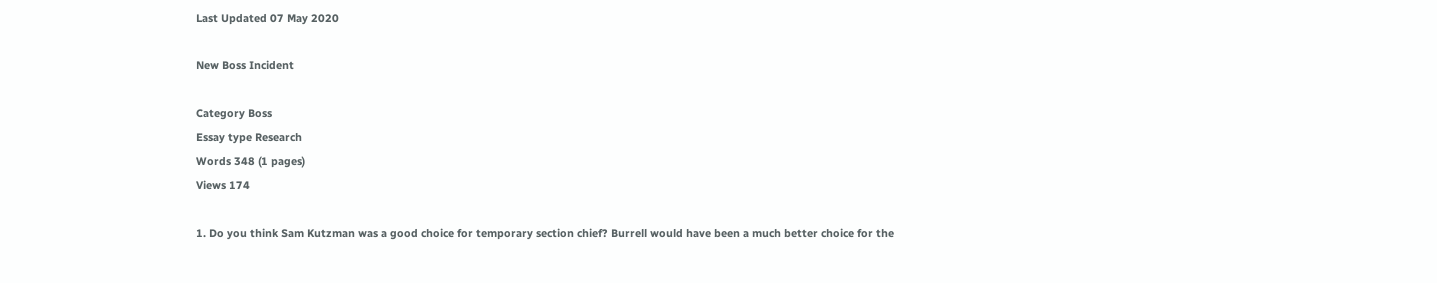Last Updated 07 May 2020

New Boss Incident

Category Boss
Essay type Research
Words 348 (1 pages)
Views 174

1. Do you think Sam Kutzman was a good choice for temporary section chief? Burrell would have been a much better choice for the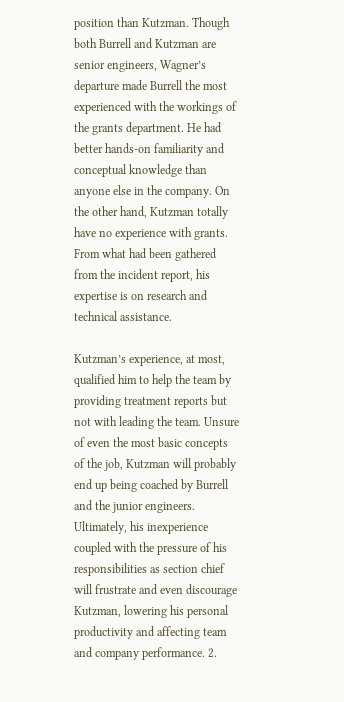position than Kutzman. Though both Burrell and Kutzman are senior engineers, Wagner’s departure made Burrell the most experienced with the workings of the grants department. He had better hands-on familiarity and conceptual knowledge than anyone else in the company. On the other hand, Kutzman totally have no experience with grants. From what had been gathered from the incident report, his expertise is on research and technical assistance.

Kutzman’s experience, at most, qualified him to help the team by providing treatment reports but not with leading the team. Unsure of even the most basic concepts of the job, Kutzman will probably end up being coached by Burrell and the junior engineers. Ultimately, his inexperience coupled with the pressure of his responsibilities as section chief will frustrate and even discourage Kutzman, lowering his personal productivity and affecting team and company performance. 2.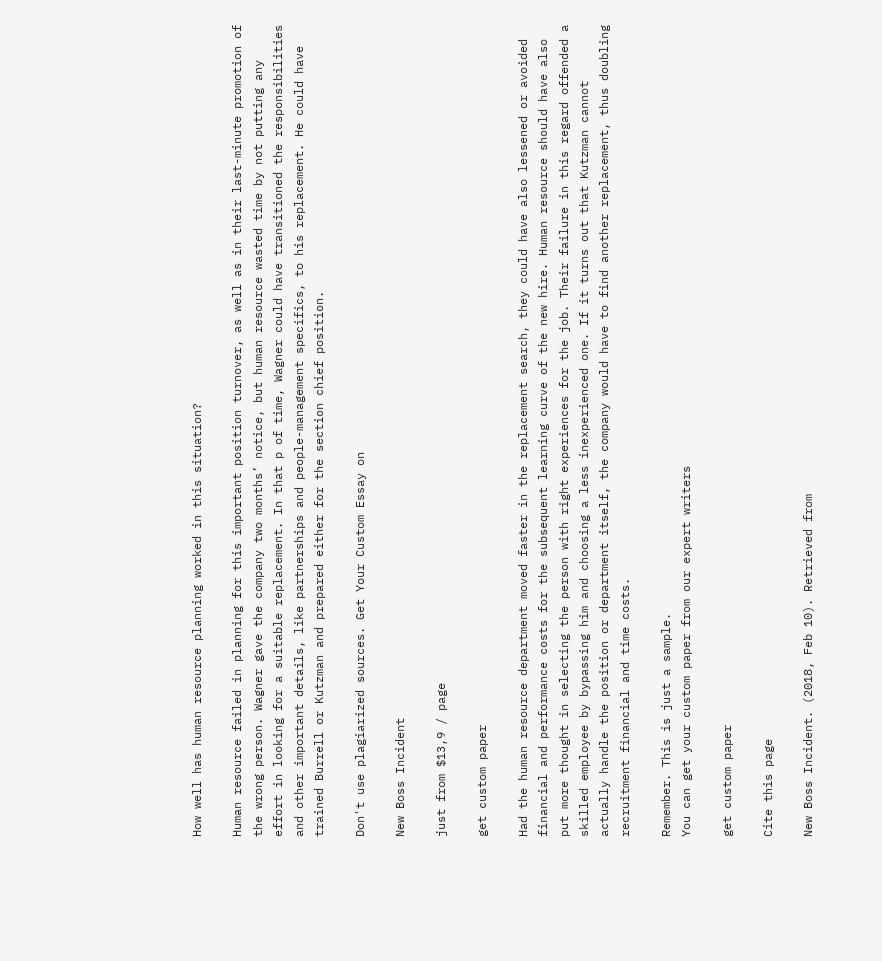How well has human resource planning worked in this situation?

Human resource failed in planning for this important position turnover, as well as in their last-minute promotion of the wrong person. Wagner gave the company two months’ notice, but human resource wasted time by not putting any effort in looking for a suitable replacement. In that p of time, Wagner could have transitioned the responsibilities and other important details, like partnerships and people-management specifics, to his replacement. He could have trained Burrell or Kutzman and prepared either for the section chief position.

Don't use plagiarized sources. Get Your Custom Essay on

New Boss Incident

just from $13,9 / page

get custom paper

Had the human resource department moved faster in the replacement search, they could have also lessened or avoided financial and performance costs for the subsequent learning curve of the new hire. Human resource should have also put more thought in selecting the person with right experiences for the job. Their failure in this regard offended a skilled employee by bypassing him and choosing a less inexperienced one. If it turns out that Kutzman cannot actually handle the position or department itself, the company would have to find another replacement, thus doubling recruitment financial and time costs.

Remember. This is just a sample.
You can get your custom paper from our expert writers

get custom paper

Cite this page

New Boss Incident. (2018, Feb 10). Retrieved from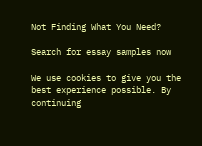Not Finding What You Need?

Search for essay samples now

We use cookies to give you the best experience possible. By continuing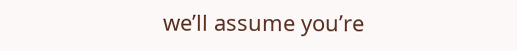we’ll assume you’re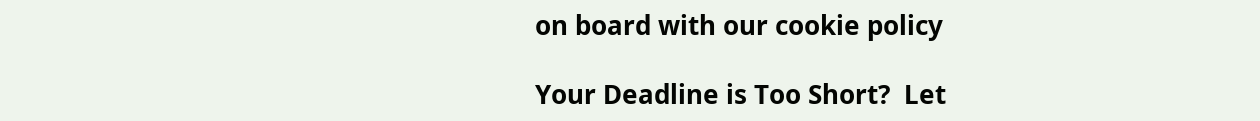on board with our cookie policy

Your Deadline is Too Short?  Let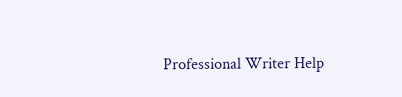Professional Writer Help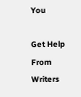You

Get Help From Writers